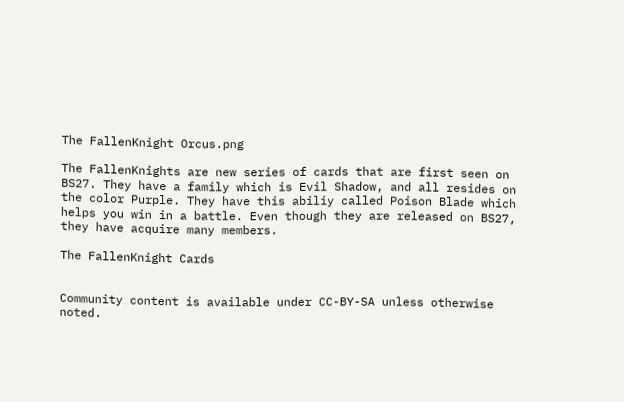The FallenKnight Orcus.png

The FallenKnights are new series of cards that are first seen on BS27. They have a family which is Evil Shadow, and all resides on the color Purple. They have this abiliy called Poison Blade which helps you win in a battle. Even though they are released on BS27, they have acquire many members.

The FallenKnight Cards


Community content is available under CC-BY-SA unless otherwise noted.